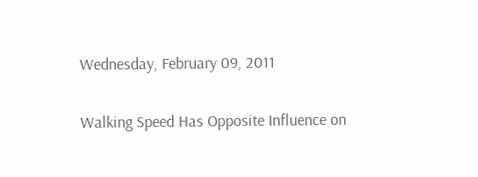Wednesday, February 09, 2011

Walking Speed Has Opposite Influence on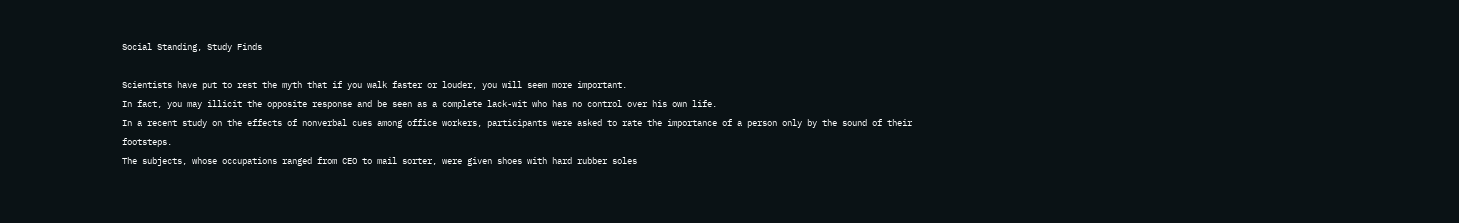Social Standing, Study Finds

Scientists have put to rest the myth that if you walk faster or louder, you will seem more important.
In fact, you may illicit the opposite response and be seen as a complete lack-wit who has no control over his own life.
In a recent study on the effects of nonverbal cues among office workers, participants were asked to rate the importance of a person only by the sound of their footsteps.
The subjects, whose occupations ranged from CEO to mail sorter, were given shoes with hard rubber soles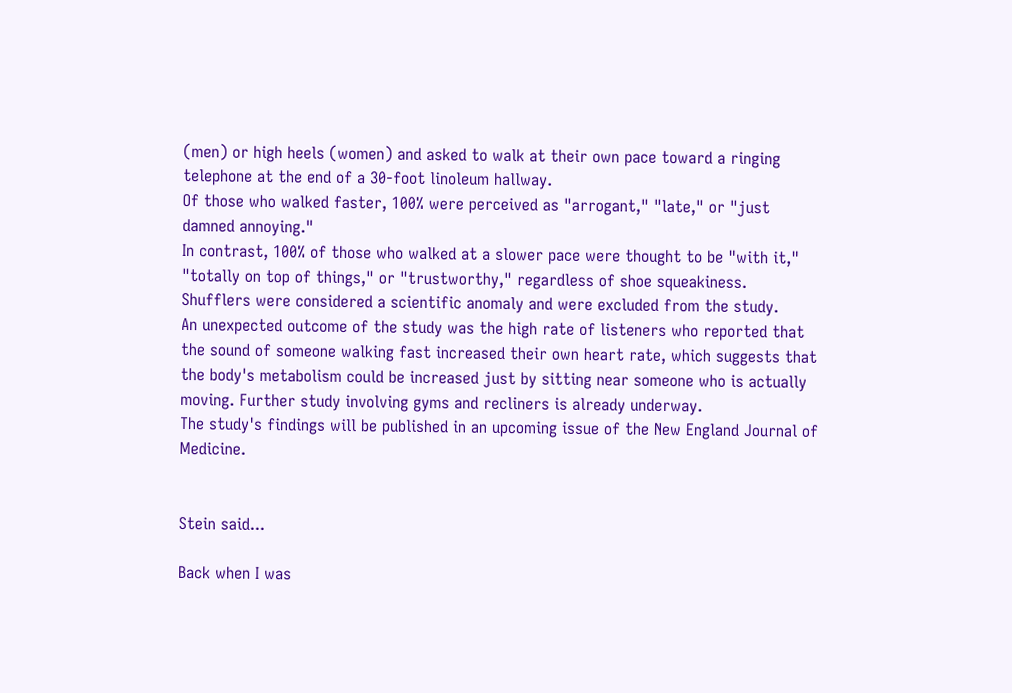(men) or high heels (women) and asked to walk at their own pace toward a ringing telephone at the end of a 30-foot linoleum hallway.
Of those who walked faster, 100% were perceived as "arrogant," "late," or "just damned annoying."
In contrast, 100% of those who walked at a slower pace were thought to be "with it," "totally on top of things," or "trustworthy," regardless of shoe squeakiness.
Shufflers were considered a scientific anomaly and were excluded from the study.
An unexpected outcome of the study was the high rate of listeners who reported that the sound of someone walking fast increased their own heart rate, which suggests that the body's metabolism could be increased just by sitting near someone who is actually moving. Further study involving gyms and recliners is already underway.
The study's findings will be published in an upcoming issue of the New England Journal of Medicine.


Stein said...

Back when I was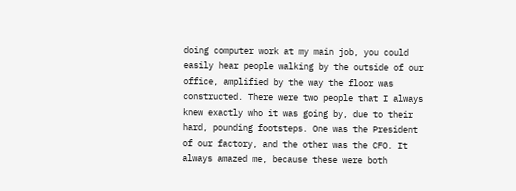doing computer work at my main job, you could easily hear people walking by the outside of our office, amplified by the way the floor was constructed. There were two people that I always knew exactly who it was going by, due to their hard, pounding footsteps. One was the President of our factory, and the other was the CFO. It always amazed me, because these were both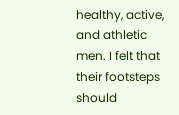healthy, active, and athletic men. I felt that their footsteps should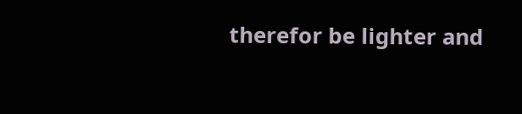therefor be lighter and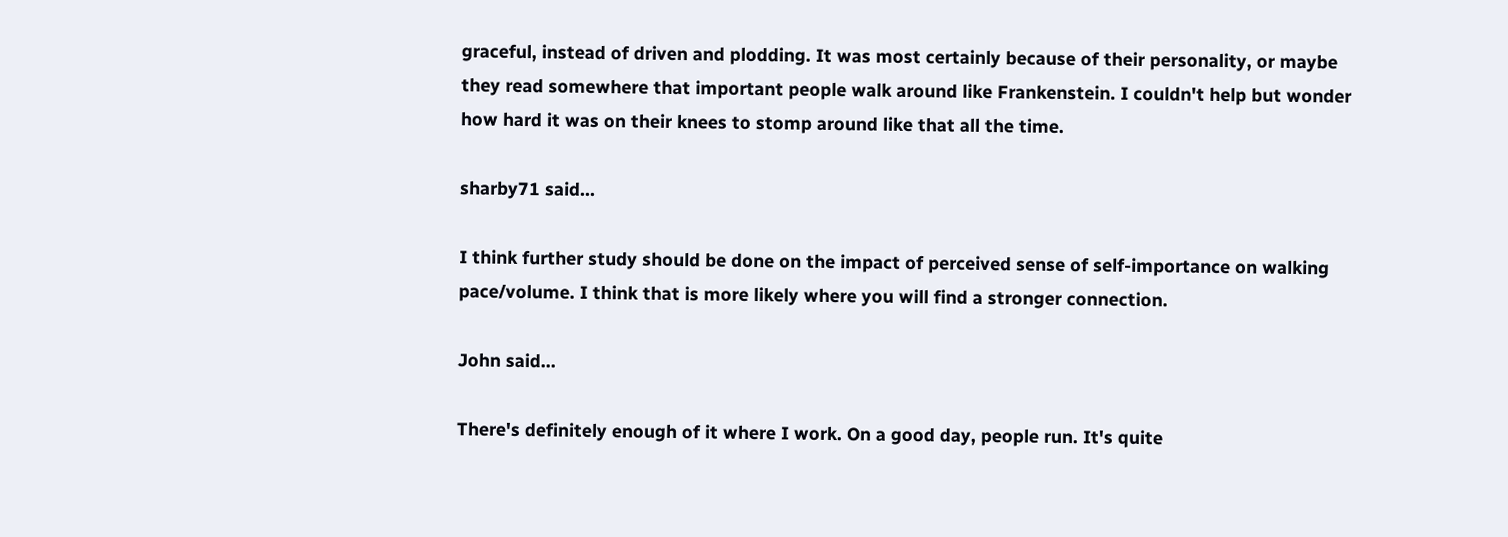graceful, instead of driven and plodding. It was most certainly because of their personality, or maybe they read somewhere that important people walk around like Frankenstein. I couldn't help but wonder how hard it was on their knees to stomp around like that all the time.

sharby71 said...

I think further study should be done on the impact of perceived sense of self-importance on walking pace/volume. I think that is more likely where you will find a stronger connection.

John said...

There's definitely enough of it where I work. On a good day, people run. It's quite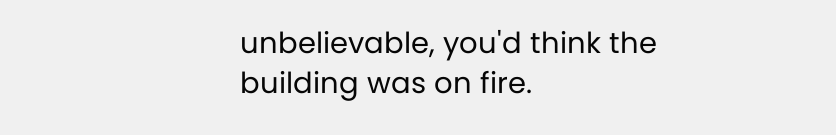unbelievable, you'd think the building was on fire.